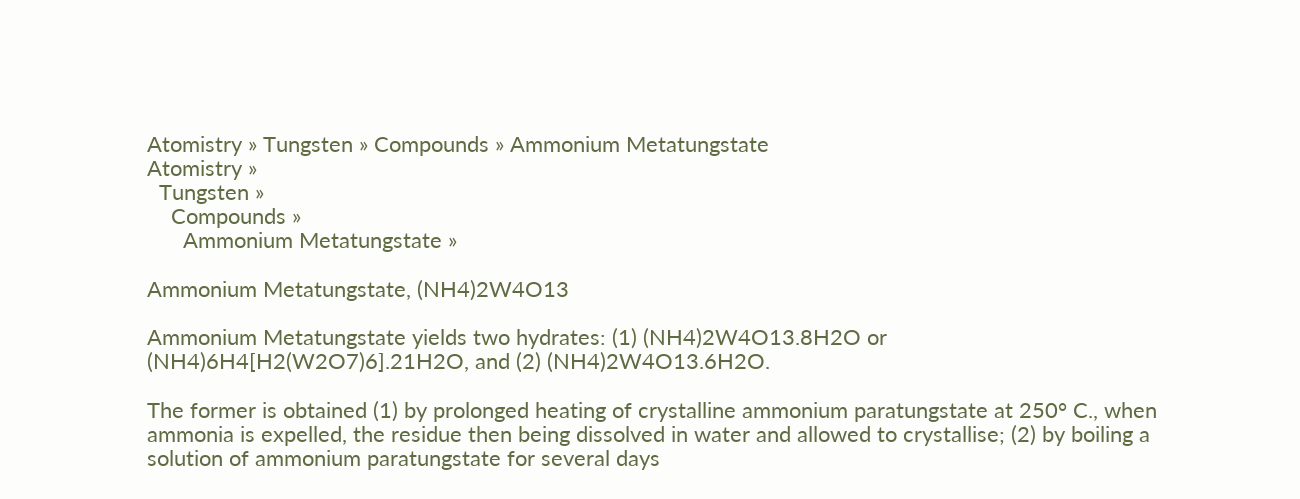Atomistry » Tungsten » Compounds » Ammonium Metatungstate
Atomistry »
  Tungsten »
    Compounds »
      Ammonium Metatungstate »

Ammonium Metatungstate, (NH4)2W4O13

Ammonium Metatungstate yields two hydrates: (1) (NH4)2W4O13.8H2O or (NH4)6H4[H2(W2O7)6].21H2O, and (2) (NH4)2W4O13.6H2O.

The former is obtained (1) by prolonged heating of crystalline ammonium paratungstate at 250° C., when ammonia is expelled, the residue then being dissolved in water and allowed to crystallise; (2) by boiling a solution of ammonium paratungstate for several days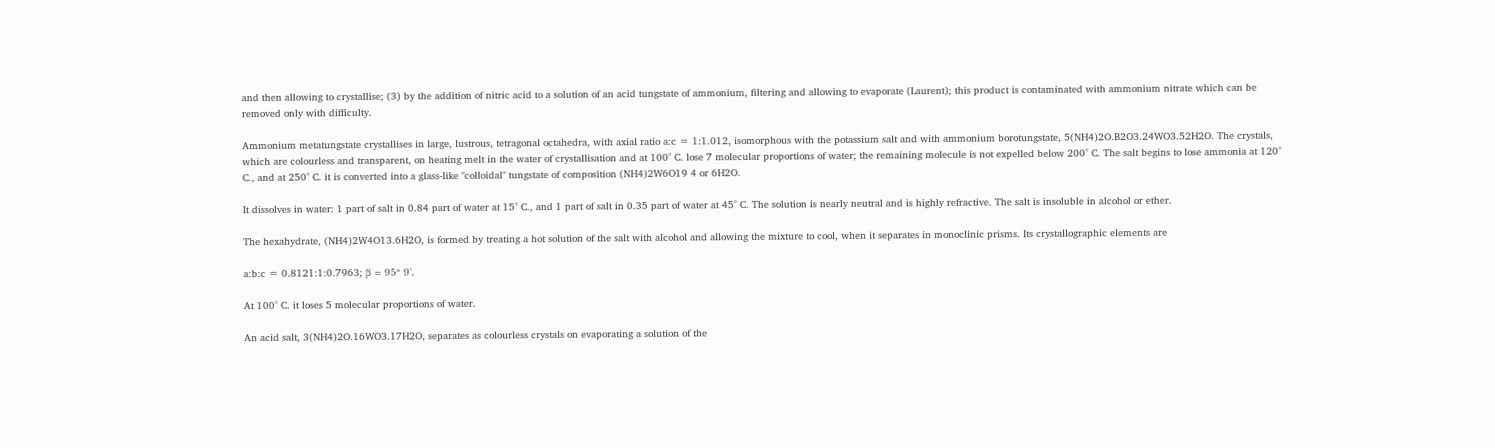and then allowing to crystallise; (3) by the addition of nitric acid to a solution of an acid tungstate of ammonium, filtering and allowing to evaporate (Laurent); this product is contaminated with ammonium nitrate which can be removed only with difficulty.

Ammonium metatungstate crystallises in large, lustrous, tetragonal octahedra, with axial ratio a:c = 1:1.012, isomorphous with the potassium salt and with ammonium borotungstate, 5(NH4)2O.B2O3.24WO3.52H2O. The crystals, which are colourless and transparent, on heating melt in the water of crystallisation and at 100° C. lose 7 molecular proportions of water; the remaining molecule is not expelled below 200° C. The salt begins to lose ammonia at 120° C., and at 250° C. it is converted into a glass-like "colloidal" tungstate of composition (NH4)2W6O19 4 or 6H2O.

It dissolves in water: 1 part of salt in 0.84 part of water at 15° C., and 1 part of salt in 0.35 part of water at 45° C. The solution is nearly neutral and is highly refractive. The salt is insoluble in alcohol or ether.

The hexahydrate, (NH4)2W4O13.6H2O, is formed by treating a hot solution of the salt with alcohol and allowing the mixture to cool, when it separates in monoclinic prisms. Its crystallographic elements are

a:b:c = 0.8121:1:0.7963; β = 95° 9'.

At 100° C. it loses 5 molecular proportions of water.

An acid salt, 3(NH4)2O.16WO3.17H2O, separates as colourless crystals on evaporating a solution of the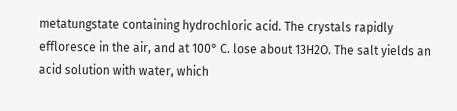metatungstate containing hydrochloric acid. The crystals rapidly effloresce in the air, and at 100° C. lose about 13H2O. The salt yields an acid solution with water, which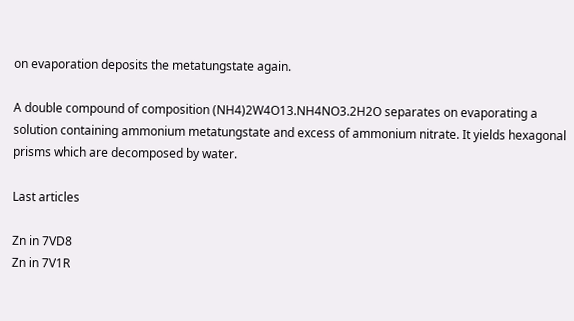on evaporation deposits the metatungstate again.

A double compound of composition (NH4)2W4O13.NH4NO3.2H2O separates on evaporating a solution containing ammonium metatungstate and excess of ammonium nitrate. It yields hexagonal prisms which are decomposed by water.

Last articles

Zn in 7VD8
Zn in 7V1R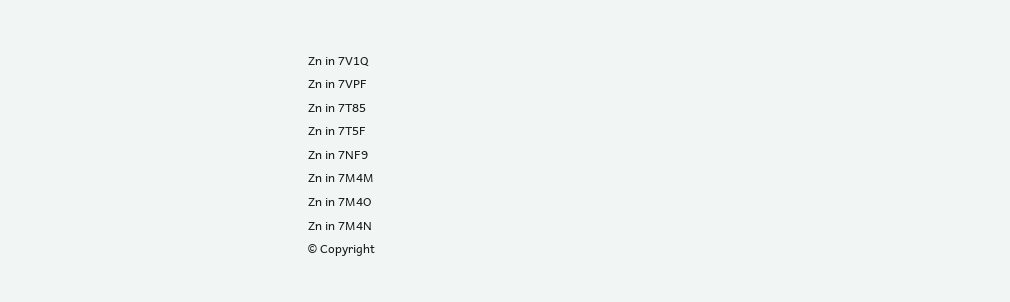Zn in 7V1Q
Zn in 7VPF
Zn in 7T85
Zn in 7T5F
Zn in 7NF9
Zn in 7M4M
Zn in 7M4O
Zn in 7M4N
© Copyright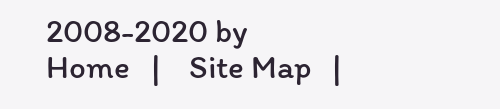2008-2020 by
Home   |    Site Map   |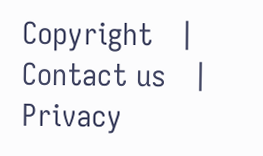Copyright   |    Contact us   |    Privacy